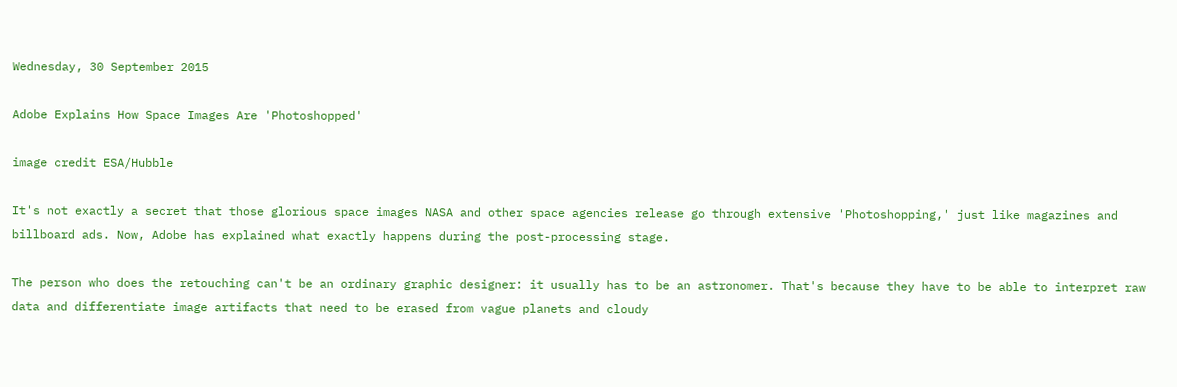Wednesday, 30 September 2015

Adobe Explains How Space Images Are 'Photoshopped'

image credit ESA/Hubble

It's not exactly a secret that those glorious space images NASA and other space agencies release go through extensive 'Photoshopping,' just like magazines and billboard ads. Now, Adobe has explained what exactly happens during the post-processing stage.

The person who does the retouching can't be an ordinary graphic designer: it usually has to be an astronomer. That's because they have to be able to interpret raw data and differentiate image artifacts that need to be erased from vague planets and cloudy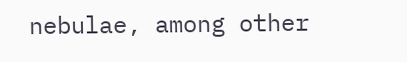nebulae, among other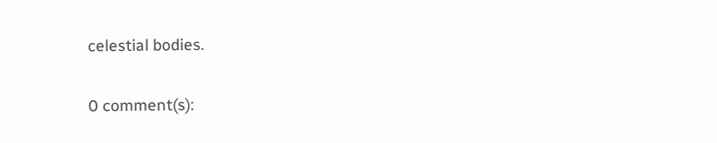celestial bodies.

0 comment(s):